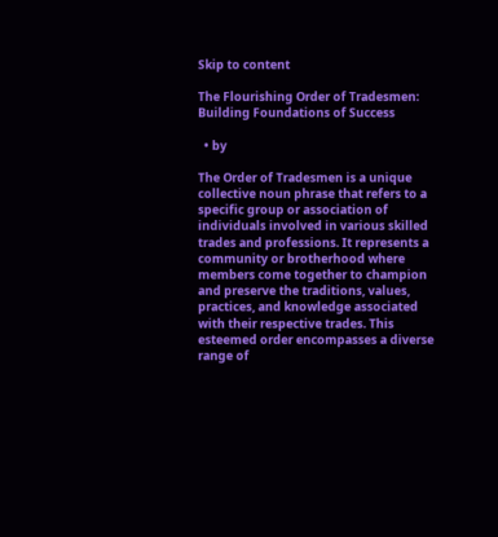Skip to content

The Flourishing Order of Tradesmen: Building Foundations of Success

  • by

The Order of Tradesmen is a unique collective noun phrase that refers to a specific group or association of individuals involved in various skilled trades and professions. It represents a community or brotherhood where members come together to champion and preserve the traditions, values, practices, and knowledge associated with their respective trades. This esteemed order encompasses a diverse range of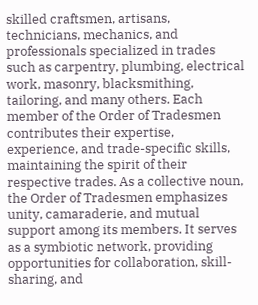skilled craftsmen, artisans, technicians, mechanics, and professionals specialized in trades such as carpentry, plumbing, electrical work, masonry, blacksmithing, tailoring, and many others. Each member of the Order of Tradesmen contributes their expertise, experience, and trade-specific skills, maintaining the spirit of their respective trades. As a collective noun, the Order of Tradesmen emphasizes unity, camaraderie, and mutual support among its members. It serves as a symbiotic network, providing opportunities for collaboration, skill-sharing, and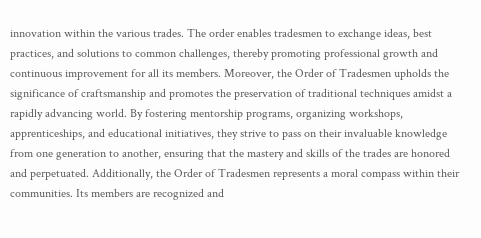innovation within the various trades. The order enables tradesmen to exchange ideas, best practices, and solutions to common challenges, thereby promoting professional growth and continuous improvement for all its members. Moreover, the Order of Tradesmen upholds the significance of craftsmanship and promotes the preservation of traditional techniques amidst a rapidly advancing world. By fostering mentorship programs, organizing workshops, apprenticeships, and educational initiatives, they strive to pass on their invaluable knowledge from one generation to another, ensuring that the mastery and skills of the trades are honored and perpetuated. Additionally, the Order of Tradesmen represents a moral compass within their communities. Its members are recognized and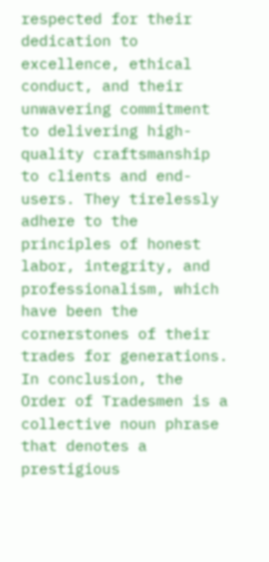respected for their dedication to excellence, ethical conduct, and their unwavering commitment to delivering high-quality craftsmanship to clients and end-users. They tirelessly adhere to the principles of honest labor, integrity, and professionalism, which have been the cornerstones of their trades for generations. In conclusion, the Order of Tradesmen is a collective noun phrase that denotes a prestigious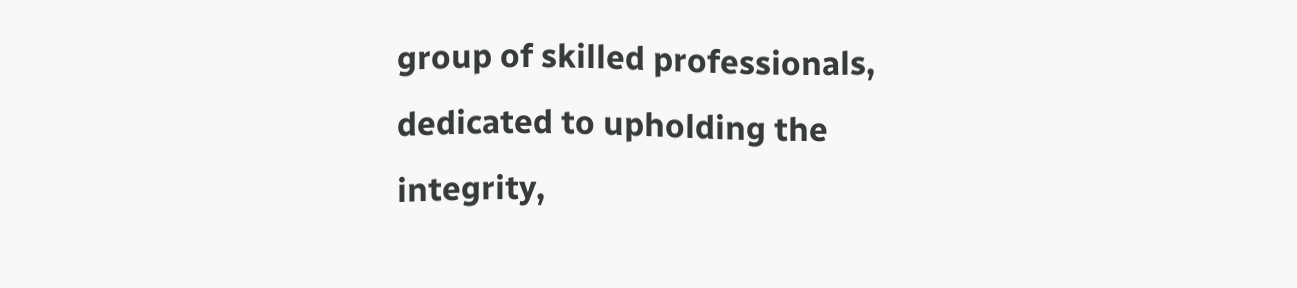group of skilled professionals, dedicated to upholding the integrity,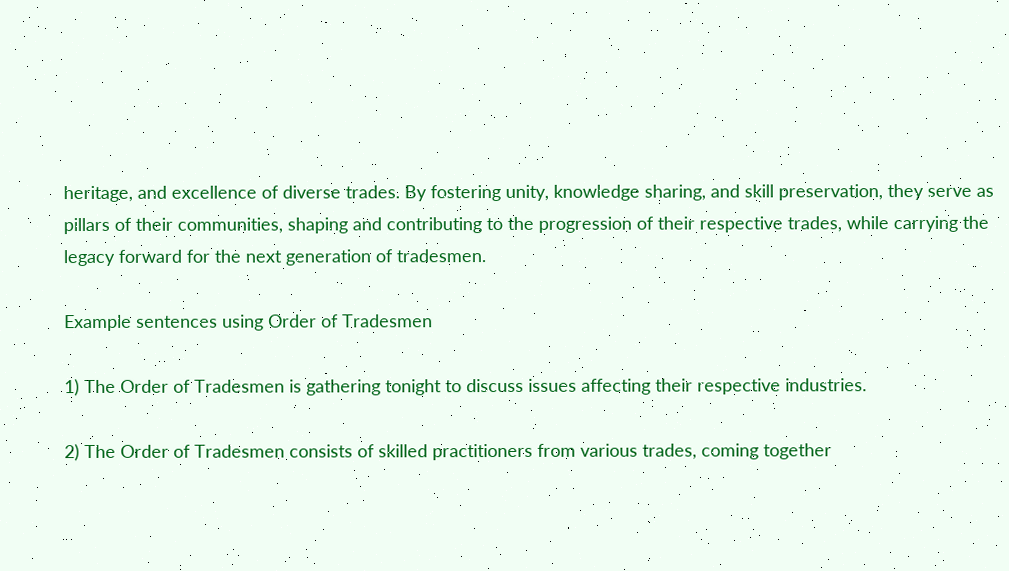heritage, and excellence of diverse trades. By fostering unity, knowledge sharing, and skill preservation, they serve as pillars of their communities, shaping and contributing to the progression of their respective trades, while carrying the legacy forward for the next generation of tradesmen.

Example sentences using Order of Tradesmen

1) The Order of Tradesmen is gathering tonight to discuss issues affecting their respective industries.

2) The Order of Tradesmen consists of skilled practitioners from various trades, coming together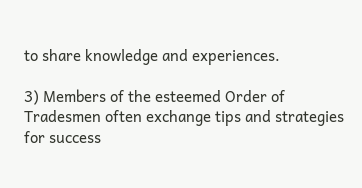to share knowledge and experiences.

3) Members of the esteemed Order of Tradesmen often exchange tips and strategies for success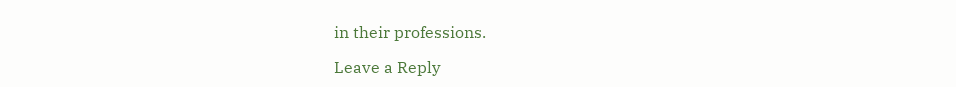in their professions.

Leave a Reply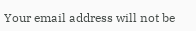Your email address will not be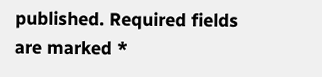published. Required fields are marked *